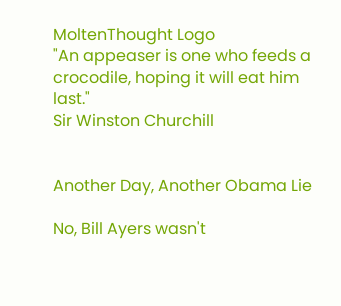MoltenThought Logo
"An appeaser is one who feeds a crocodile, hoping it will eat him last."
Sir Winston Churchill


Another Day, Another Obama Lie

No, Bill Ayers wasn't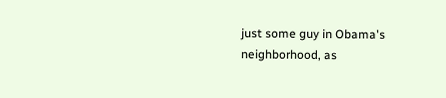just some guy in Obama's neighborhood, as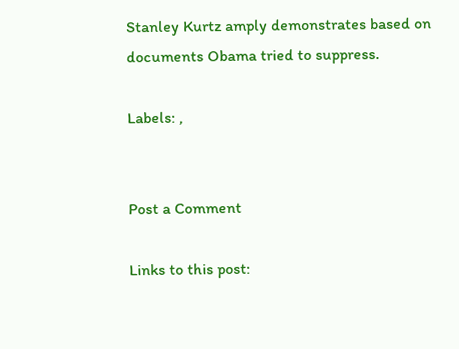Stanley Kurtz amply demonstrates based on documents Obama tried to suppress.

Labels: ,


Post a Comment

Links to this post: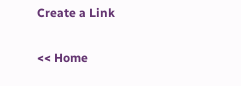Create a Link

<< Home